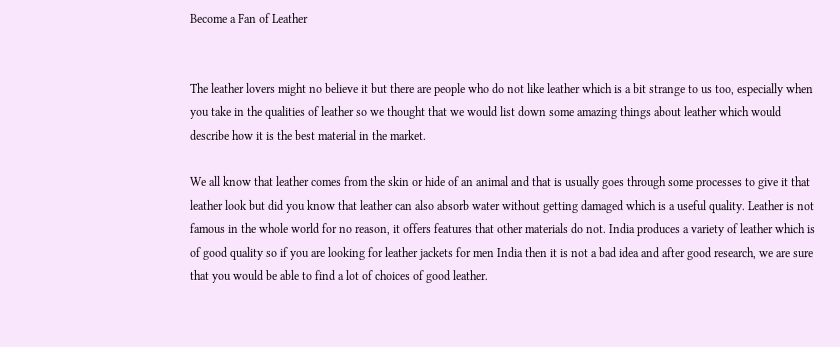Become a Fan of Leather


The leather lovers might no believe it but there are people who do not like leather which is a bit strange to us too, especially when you take in the qualities of leather so we thought that we would list down some amazing things about leather which would describe how it is the best material in the market.

We all know that leather comes from the skin or hide of an animal and that is usually goes through some processes to give it that leather look but did you know that leather can also absorb water without getting damaged which is a useful quality. Leather is not famous in the whole world for no reason, it offers features that other materials do not. India produces a variety of leather which is of good quality so if you are looking for leather jackets for men India then it is not a bad idea and after good research, we are sure that you would be able to find a lot of choices of good leather.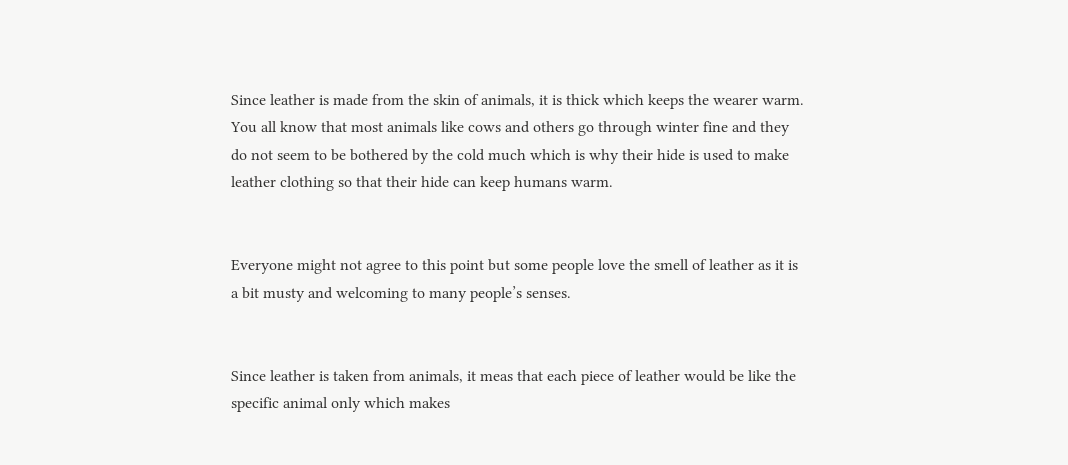Since leather is made from the skin of animals, it is thick which keeps the wearer warm. You all know that most animals like cows and others go through winter fine and they do not seem to be bothered by the cold much which is why their hide is used to make leather clothing so that their hide can keep humans warm.


Everyone might not agree to this point but some people love the smell of leather as it is a bit musty and welcoming to many people’s senses.


Since leather is taken from animals, it meas that each piece of leather would be like the specific animal only which makes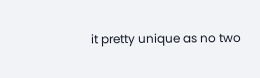it pretty unique as no two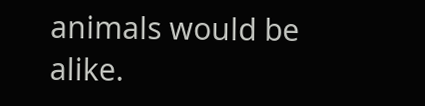animals would be alike.